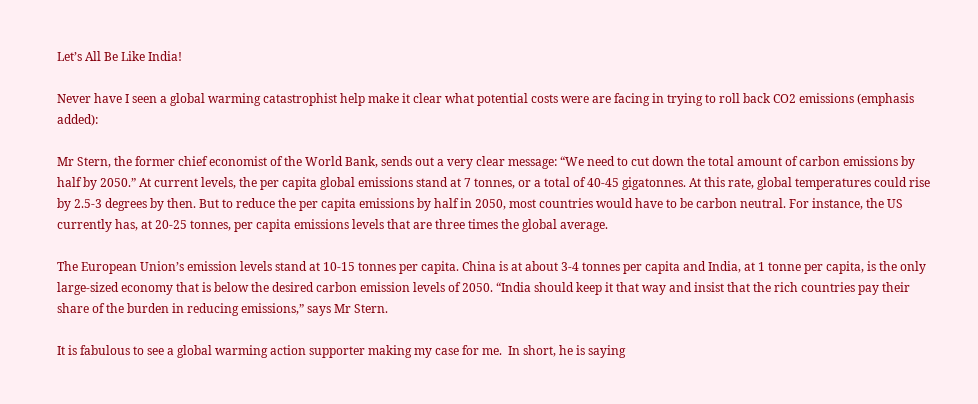Let’s All Be Like India!

Never have I seen a global warming catastrophist help make it clear what potential costs were are facing in trying to roll back CO2 emissions (emphasis added):

Mr Stern, the former chief economist of the World Bank, sends out a very clear message: “We need to cut down the total amount of carbon emissions by half by 2050.” At current levels, the per capita global emissions stand at 7 tonnes, or a total of 40-45 gigatonnes. At this rate, global temperatures could rise by 2.5-3 degrees by then. But to reduce the per capita emissions by half in 2050, most countries would have to be carbon neutral. For instance, the US currently has, at 20-25 tonnes, per capita emissions levels that are three times the global average.

The European Union’s emission levels stand at 10-15 tonnes per capita. China is at about 3-4 tonnes per capita and India, at 1 tonne per capita, is the only large-sized economy that is below the desired carbon emission levels of 2050. “India should keep it that way and insist that the rich countries pay their share of the burden in reducing emissions,” says Mr Stern.

It is fabulous to see a global warming action supporter making my case for me.  In short, he is saying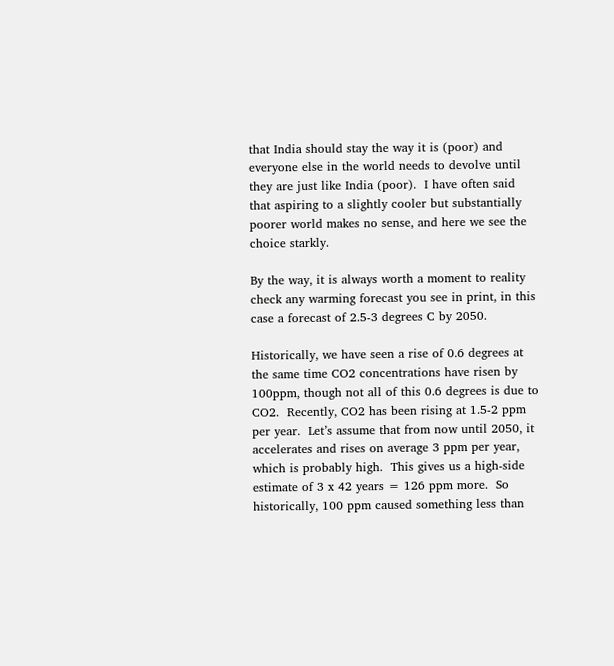that India should stay the way it is (poor) and everyone else in the world needs to devolve until they are just like India (poor).  I have often said that aspiring to a slightly cooler but substantially poorer world makes no sense, and here we see the choice starkly.

By the way, it is always worth a moment to reality check any warming forecast you see in print, in this case a forecast of 2.5-3 degrees C by 2050.

Historically, we have seen a rise of 0.6 degrees at the same time CO2 concentrations have risen by 100ppm, though not all of this 0.6 degrees is due to CO2.  Recently, CO2 has been rising at 1.5-2 ppm per year.  Let’s assume that from now until 2050, it accelerates and rises on average 3 ppm per year, which is probably high.  This gives us a high-side estimate of 3 x 42 years = 126 ppm more.  So historically, 100 ppm caused something less than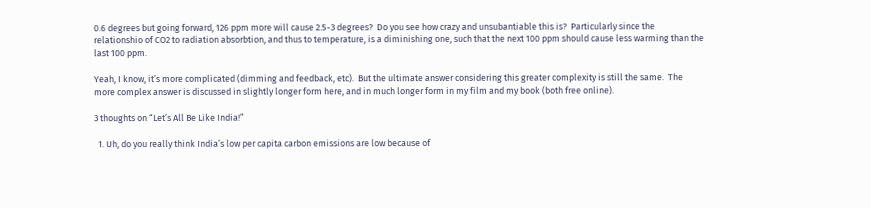0.6 degrees but going forward, 126 ppm more will cause 2.5-3 degrees?  Do you see how crazy and unsubantiable this is?  Particularly since the relationshio of CO2 to radiation absorbtion, and thus to temperature, is a diminishing one, such that the next 100 ppm should cause less warming than the last 100 ppm.

Yeah, I know, it’s more complicated (dimming and feedback, etc).  But the ultimate answer considering this greater complexity is still the same.  The more complex answer is discussed in slightly longer form here, and in much longer form in my film and my book (both free online).

3 thoughts on “Let’s All Be Like India!”

  1. Uh, do you really think India’s low per capita carbon emissions are low because of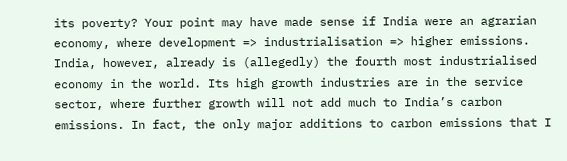its poverty? Your point may have made sense if India were an agrarian economy, where development => industrialisation => higher emissions. India, however, already is (allegedly) the fourth most industrialised economy in the world. Its high growth industries are in the service sector, where further growth will not add much to India’s carbon emissions. In fact, the only major additions to carbon emissions that I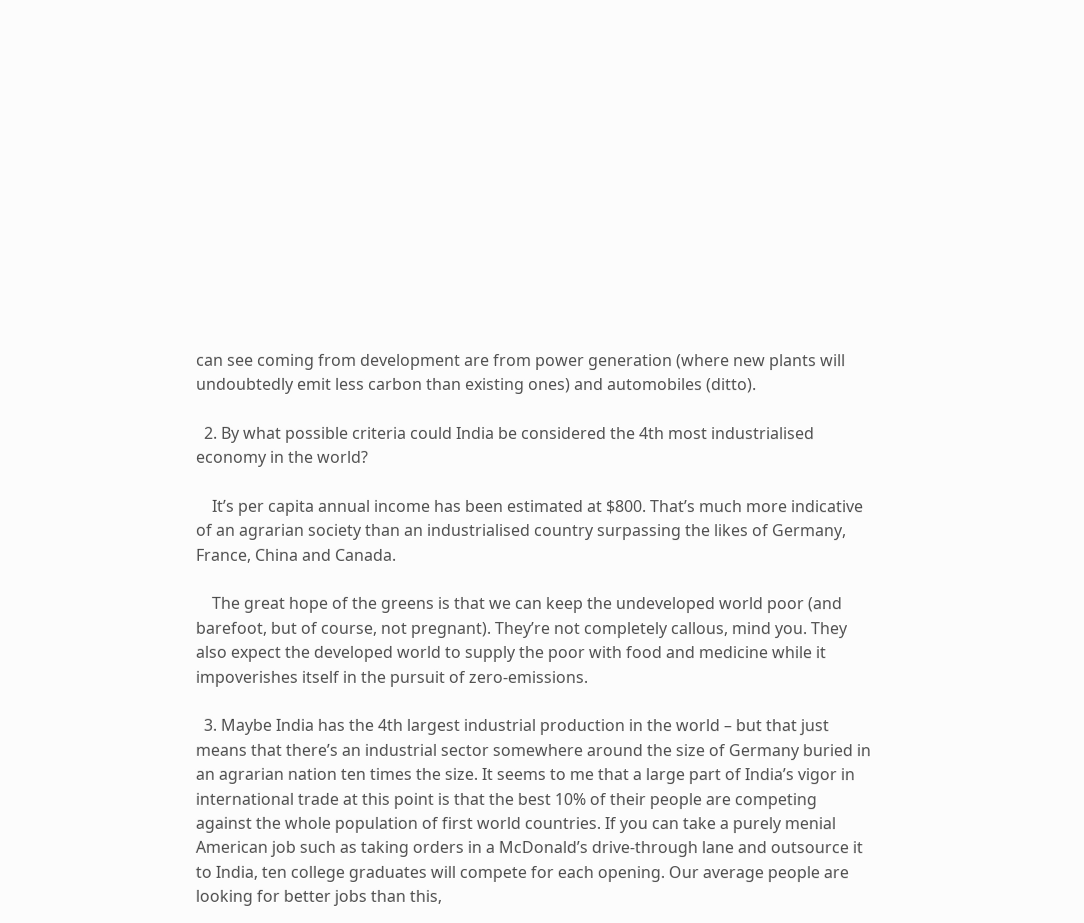can see coming from development are from power generation (where new plants will undoubtedly emit less carbon than existing ones) and automobiles (ditto).

  2. By what possible criteria could India be considered the 4th most industrialised economy in the world?

    It’s per capita annual income has been estimated at $800. That’s much more indicative of an agrarian society than an industrialised country surpassing the likes of Germany, France, China and Canada.

    The great hope of the greens is that we can keep the undeveloped world poor (and barefoot, but of course, not pregnant). They’re not completely callous, mind you. They also expect the developed world to supply the poor with food and medicine while it impoverishes itself in the pursuit of zero-emissions.

  3. Maybe India has the 4th largest industrial production in the world – but that just means that there’s an industrial sector somewhere around the size of Germany buried in an agrarian nation ten times the size. It seems to me that a large part of India’s vigor in international trade at this point is that the best 10% of their people are competing against the whole population of first world countries. If you can take a purely menial American job such as taking orders in a McDonald’s drive-through lane and outsource it to India, ten college graduates will compete for each opening. Our average people are looking for better jobs than this,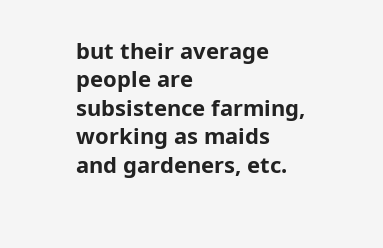but their average people are subsistence farming, working as maids and gardeners, etc.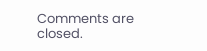Comments are closed.